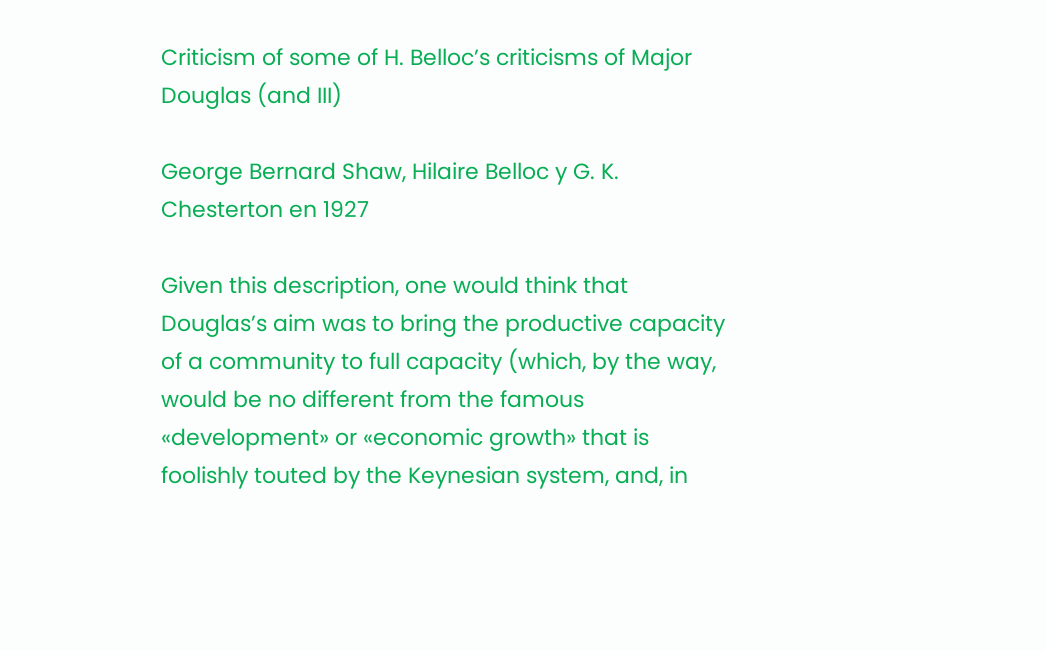Criticism of some of H. Belloc’s criticisms of Major Douglas (and III)

George Bernard Shaw, Hilaire Belloc y G. K. Chesterton en 1927

Given this description, one would think that Douglas’s aim was to bring the productive capacity of a community to full capacity (which, by the way, would be no different from the famous «development» or «economic growth» that is foolishly touted by the Keynesian system, and, in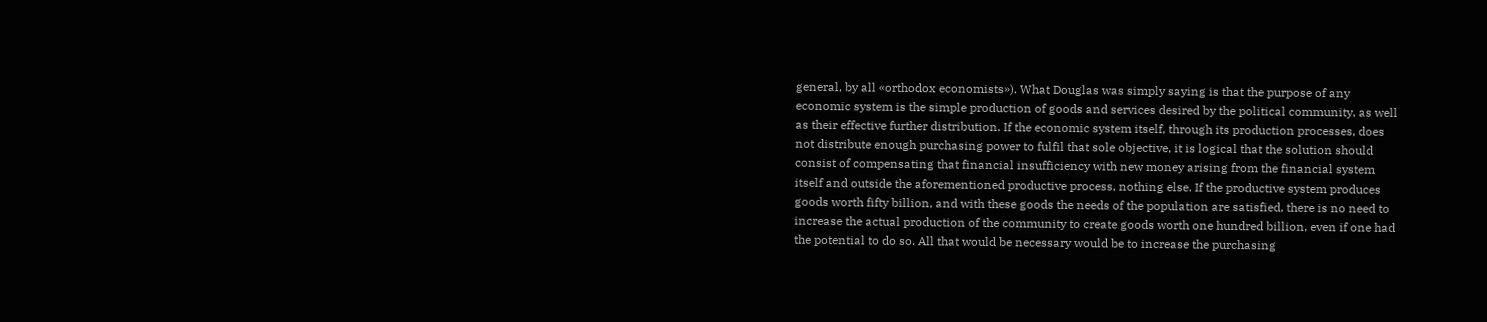general, by all «orthodox economists»). What Douglas was simply saying is that the purpose of any economic system is the simple production of goods and services desired by the political community, as well as their effective further distribution. If the economic system itself, through its production processes, does not distribute enough purchasing power to fulfil that sole objective, it is logical that the solution should consist of compensating that financial insufficiency with new money arising from the financial system itself and outside the aforementioned productive process, nothing else. If the productive system produces goods worth fifty billion, and with these goods the needs of the population are satisfied, there is no need to increase the actual production of the community to create goods worth one hundred billion, even if one had the potential to do so. All that would be necessary would be to increase the purchasing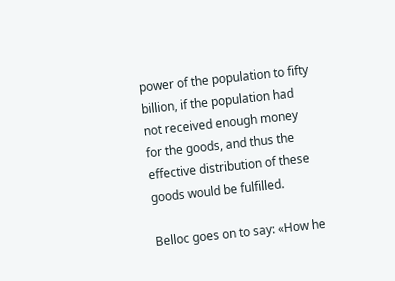power of the population to fifty billion, if the population had not received enough money for the goods, and thus the effective distribution of these goods would be fulfilled.

Belloc goes on to say: «How he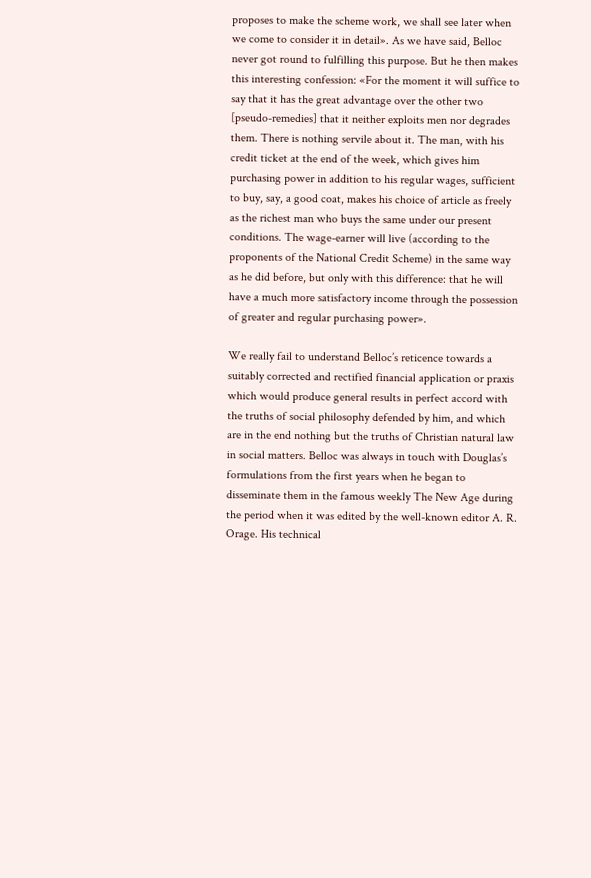proposes to make the scheme work, we shall see later when we come to consider it in detail». As we have said, Belloc never got round to fulfilling this purpose. But he then makes this interesting confession: «For the moment it will suffice to say that it has the great advantage over the other two [pseudo-remedies] that it neither exploits men nor degrades them. There is nothing servile about it. The man, with his credit ticket at the end of the week, which gives him purchasing power in addition to his regular wages, sufficient to buy, say, a good coat, makes his choice of article as freely as the richest man who buys the same under our present conditions. The wage-earner will live (according to the proponents of the National Credit Scheme) in the same way as he did before, but only with this difference: that he will have a much more satisfactory income through the possession of greater and regular purchasing power».

We really fail to understand Belloc’s reticence towards a suitably corrected and rectified financial application or praxis which would produce general results in perfect accord with the truths of social philosophy defended by him, and which are in the end nothing but the truths of Christian natural law in social matters. Belloc was always in touch with Douglas’s formulations from the first years when he began to disseminate them in the famous weekly The New Age during the period when it was edited by the well-known editor A. R. Orage. His technical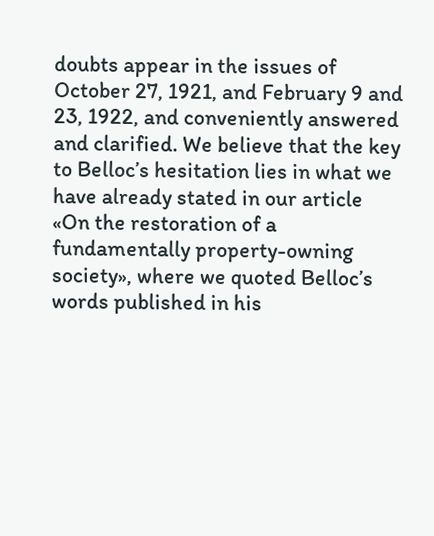doubts appear in the issues of October 27, 1921, and February 9 and 23, 1922, and conveniently answered and clarified. We believe that the key to Belloc’s hesitation lies in what we have already stated in our article «On the restoration of a fundamentally property-owning society», where we quoted Belloc’s words published in his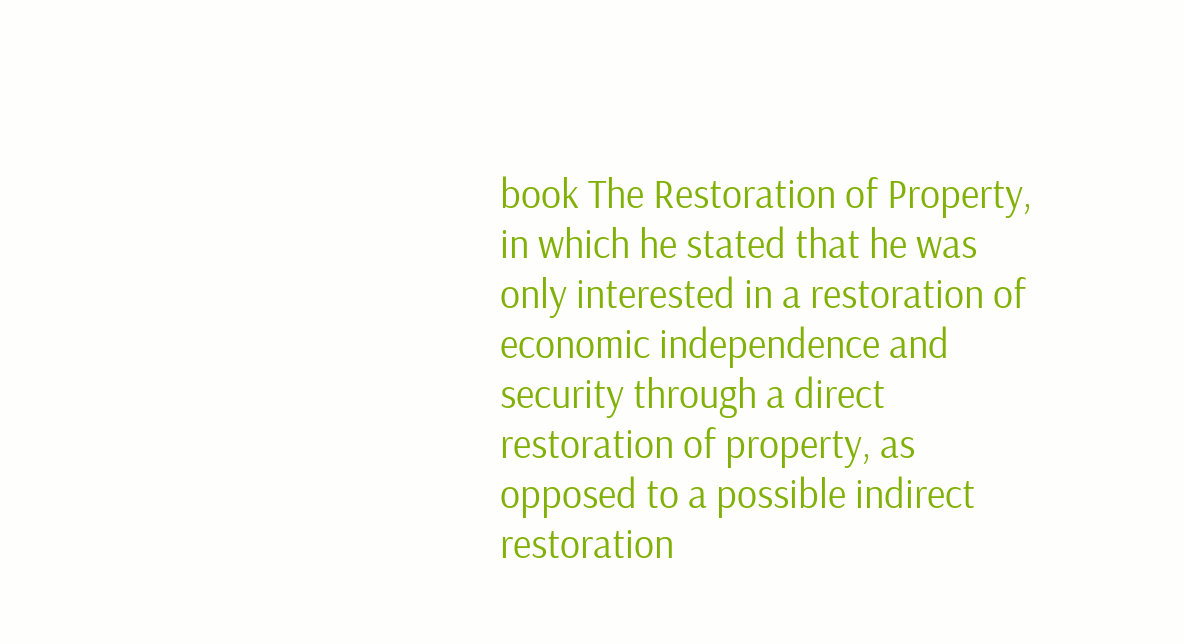book The Restoration of Property, in which he stated that he was only interested in a restoration of economic independence and security through a direct restoration of property, as opposed to a possible indirect restoration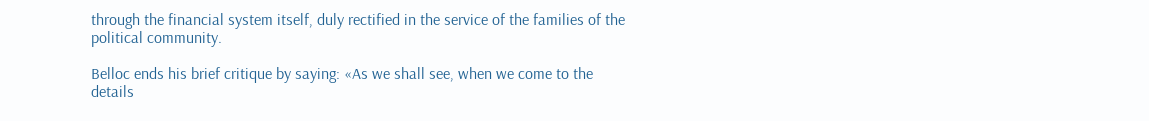through the financial system itself, duly rectified in the service of the families of the political community.

Belloc ends his brief critique by saying: «As we shall see, when we come to the details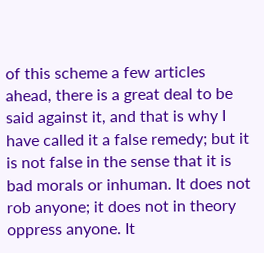of this scheme a few articles ahead, there is a great deal to be said against it, and that is why I have called it a false remedy; but it is not false in the sense that it is bad morals or inhuman. It does not rob anyone; it does not in theory oppress anyone. It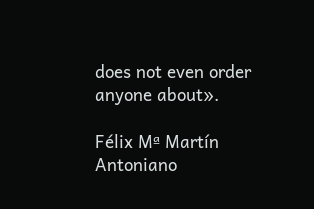does not even order anyone about».

Félix Mª Martín Antoniano